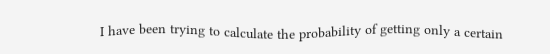I have been trying to calculate the probability of getting only a certain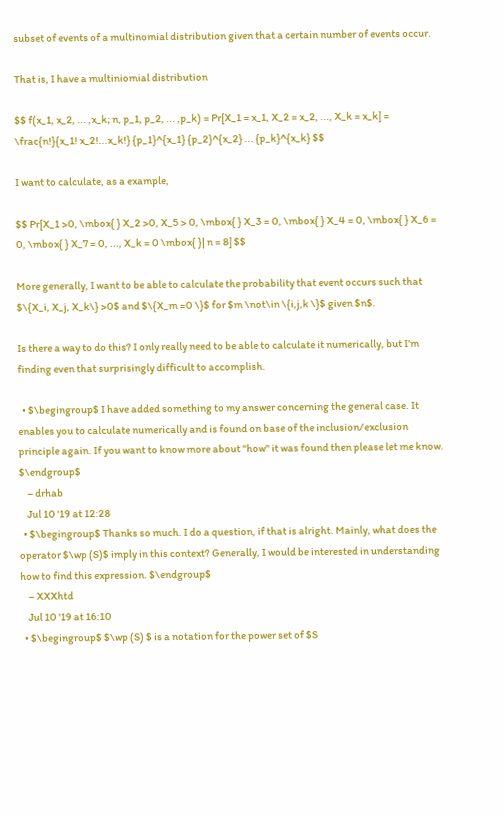subset of events of a multinomial distribution given that a certain number of events occur.

That is, I have a multiniomial distribution

$$ f(x_1, x_2, ... ,x_k; n, p_1, p_2, ... ,p_k) = Pr[X_1 = x_1, X_2 = x_2, ..., X_k = x_k] = \frac{n!}{x_1! x_2!...x_k!} {p_1}^{x_1} {p_2}^{x_2} ... {p_k}^{x_k} $$

I want to calculate, as a example,

$$ Pr[X_1 >0, \mbox{ } X_2 >0, X_5 > 0, \mbox{ } X_3 = 0, \mbox{ } X_4 = 0, \mbox{ } X_6 = 0, \mbox{ } X_7 = 0, ..., X_k = 0 \mbox{ }| n = 8] $$

More generally, I want to be able to calculate the probability that event occurs such that $\{X_i, X_j, X_k\} >0$ and $\{X_m =0 \}$ for $m \not\in \{i,j,k \}$ given $n$.

Is there a way to do this? I only really need to be able to calculate it numerically, but I'm finding even that surprisingly difficult to accomplish.

  • $\begingroup$ I have added something to my answer concerning the general case. It enables you to calculate numerically and is found on base of the inclusion/exclusion principle again. If you want to know more about "how" it was found then please let me know. $\endgroup$
    – drhab
    Jul 10 '19 at 12:28
  • $\begingroup$ Thanks so much. I do a question, if that is alright. Mainly, what does the operator $\wp (S)$ imply in this context? Generally, I would be interested in understanding how to find this expression. $\endgroup$
    – XXXhtd
    Jul 10 '19 at 16:10
  • $\begingroup$ $\wp (S) $ is a notation for the power set of $S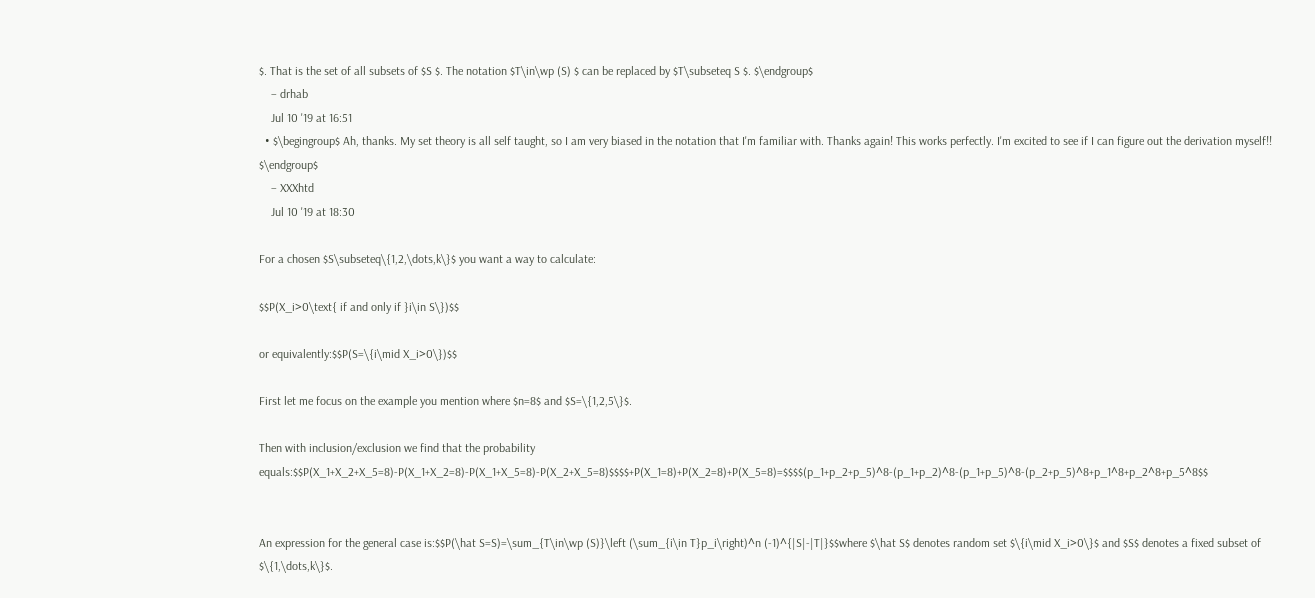$. That is the set of all subsets of $S $. The notation $T\in\wp (S) $ can be replaced by $T\subseteq S $. $\endgroup$
    – drhab
    Jul 10 '19 at 16:51
  • $\begingroup$ Ah, thanks. My set theory is all self taught, so I am very biased in the notation that I'm familiar with. Thanks again! This works perfectly. I'm excited to see if I can figure out the derivation myself!! $\endgroup$
    – XXXhtd
    Jul 10 '19 at 18:30

For a chosen $S\subseteq\{1,2,\dots,k\}$ you want a way to calculate:

$$P(X_i>0\text{ if and only if }i\in S\})$$

or equivalently:$$P(S=\{i\mid X_i>0\})$$

First let me focus on the example you mention where $n=8$ and $S=\{1,2,5\}$.

Then with inclusion/exclusion we find that the probability equals:$$P(X_1+X_2+X_5=8)-P(X_1+X_2=8)-P(X_1+X_5=8)-P(X_2+X_5=8)$$$$+P(X_1=8)+P(X_2=8)+P(X_5=8)=$$$$(p_1+p_2+p_5)^8-(p_1+p_2)^8-(p_1+p_5)^8-(p_2+p_5)^8+p_1^8+p_2^8+p_5^8$$


An expression for the general case is:$$P(\hat S=S)=\sum_{T\in\wp (S)}\left (\sum_{i\in T}p_i\right)^n (-1)^{|S|-|T|}$$where $\hat S$ denotes random set $\{i\mid X_i>0\}$ and $S$ denotes a fixed subset of $\{1,\dots,k\}$.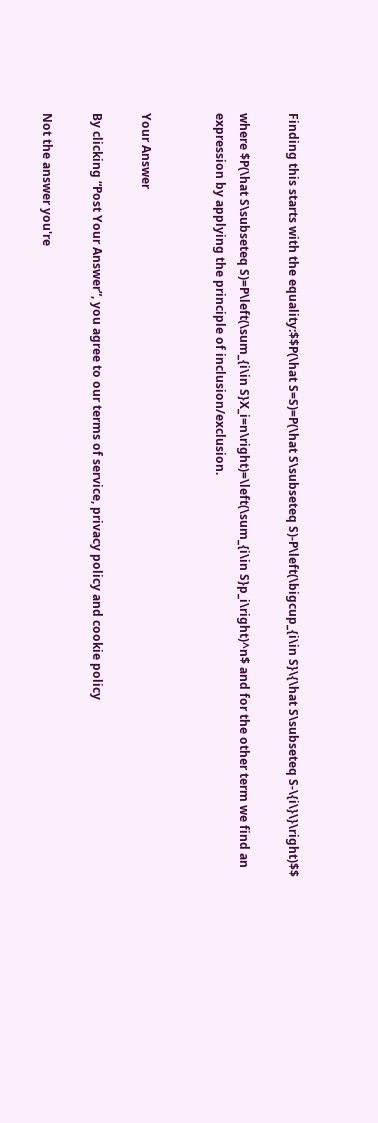Finding this starts with the equality:$$P(\hat S=S)=P(\hat S\subseteq S)-P\left(\bigcup_{i\in S}\{\hat S\subseteq S-\{i\}\}\right)$$

where $P(\hat S\subseteq S)=P\left(\sum_{i\in S}X_i=n\right)=\left(\sum_{i\in S}p_i\right)^n$ and for the other term we find an expression by applying the principle of inclusion/exclusion.


Your Answer

By clicking “Post Your Answer”, you agree to our terms of service, privacy policy and cookie policy

Not the answer you're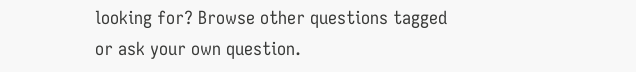looking for? Browse other questions tagged or ask your own question.